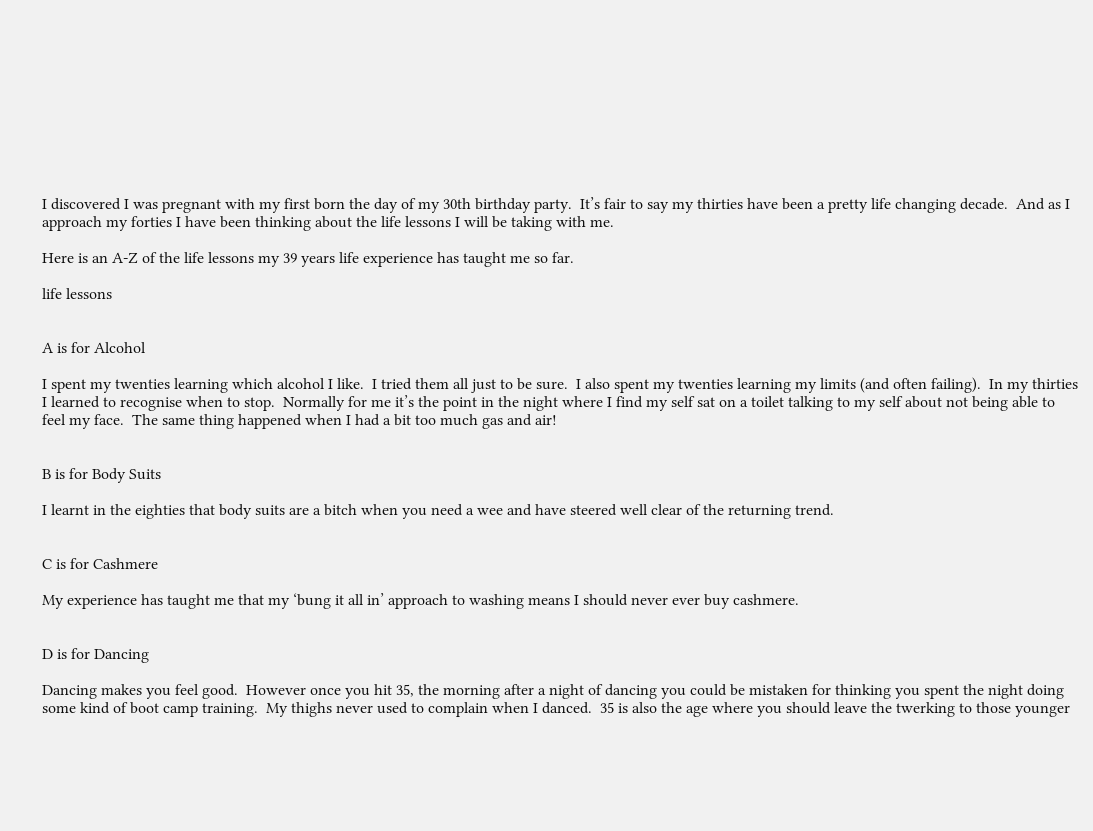I discovered I was pregnant with my first born the day of my 30th birthday party.  It’s fair to say my thirties have been a pretty life changing decade.  And as I approach my forties I have been thinking about the life lessons I will be taking with me.

Here is an A-Z of the life lessons my 39 years life experience has taught me so far.

life lessons


A is for Alcohol

I spent my twenties learning which alcohol I like.  I tried them all just to be sure.  I also spent my twenties learning my limits (and often failing).  In my thirties I learned to recognise when to stop.  Normally for me it’s the point in the night where I find my self sat on a toilet talking to my self about not being able to feel my face.  The same thing happened when I had a bit too much gas and air!


B is for Body Suits

I learnt in the eighties that body suits are a bitch when you need a wee and have steered well clear of the returning trend.


C is for Cashmere

My experience has taught me that my ‘bung it all in’ approach to washing means I should never ever buy cashmere.


D is for Dancing

Dancing makes you feel good.  However once you hit 35, the morning after a night of dancing you could be mistaken for thinking you spent the night doing some kind of boot camp training.  My thighs never used to complain when I danced.  35 is also the age where you should leave the twerking to those younger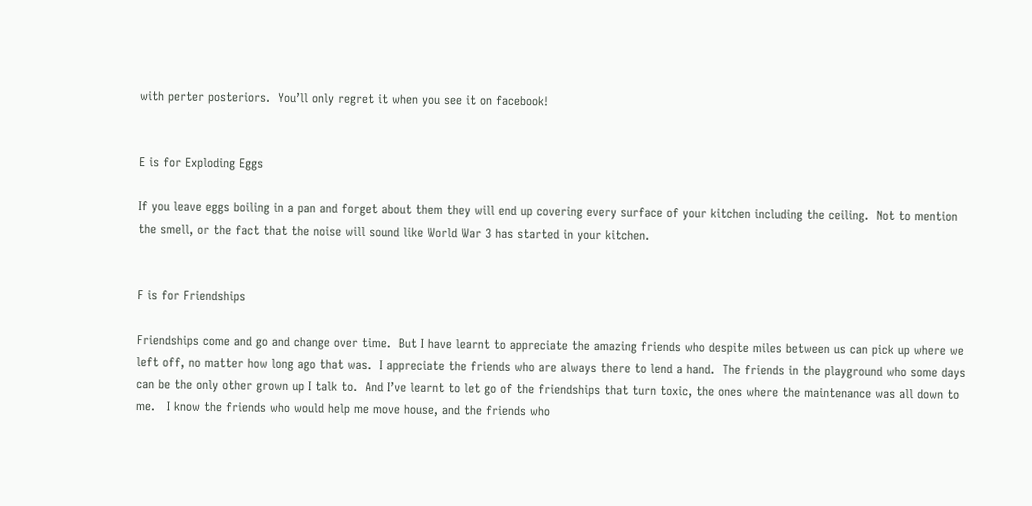with perter posteriors.  You’ll only regret it when you see it on facebook!


E is for Exploding Eggs

If you leave eggs boiling in a pan and forget about them they will end up covering every surface of your kitchen including the ceiling.  Not to mention the smell, or the fact that the noise will sound like World War 3 has started in your kitchen.


F is for Friendships

Friendships come and go and change over time.  But I have learnt to appreciate the amazing friends who despite miles between us can pick up where we left off, no matter how long ago that was.  I appreciate the friends who are always there to lend a hand.  The friends in the playground who some days can be the only other grown up I talk to.  And I’ve learnt to let go of the friendships that turn toxic, the ones where the maintenance was all down to me.   I know the friends who would help me move house, and the friends who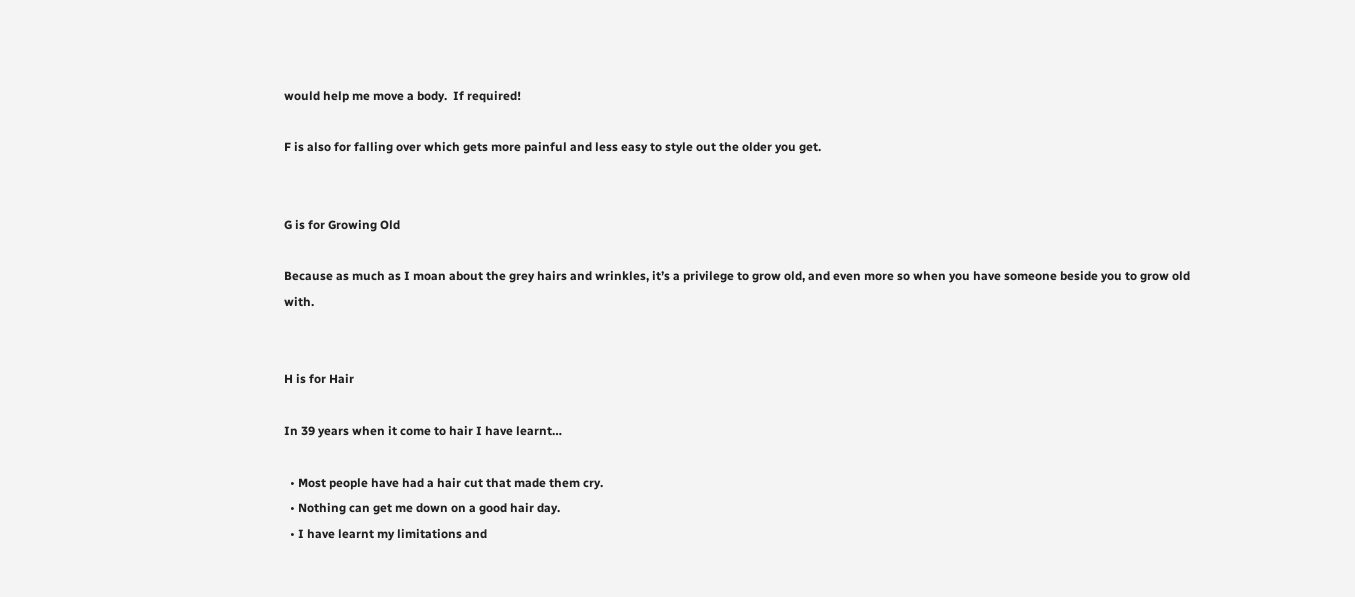would help me move a body.  If required!

F is also for falling over which gets more painful and less easy to style out the older you get.


G is for Growing Old

Because as much as I moan about the grey hairs and wrinkles, it’s a privilege to grow old, and even more so when you have someone beside you to grow old with.


H is for Hair

In 39 years when it come to hair I have learnt…

  • Most people have had a hair cut that made them cry.
  • Nothing can get me down on a good hair day.
  • I have learnt my limitations and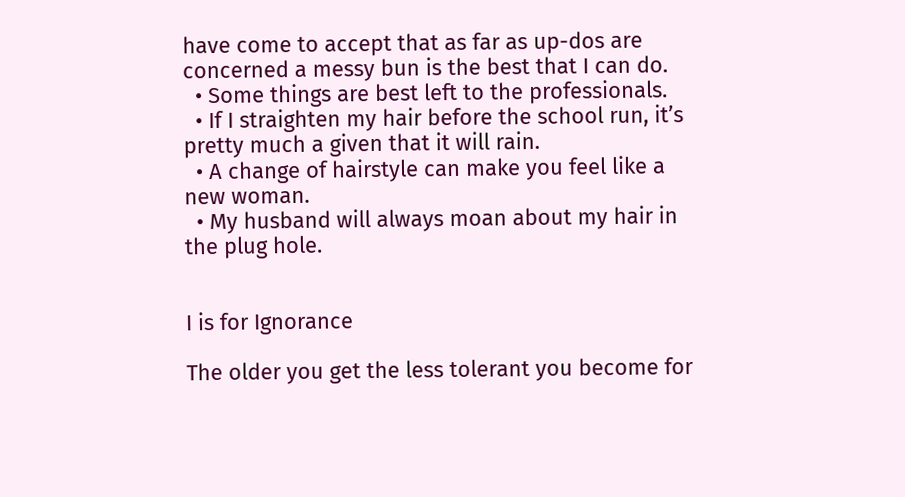have come to accept that as far as up-dos are concerned a messy bun is the best that I can do.
  • Some things are best left to the professionals.
  • If I straighten my hair before the school run, it’s pretty much a given that it will rain.
  • A change of hairstyle can make you feel like a new woman.
  • My husband will always moan about my hair in the plug hole.


I is for Ignorance

The older you get the less tolerant you become for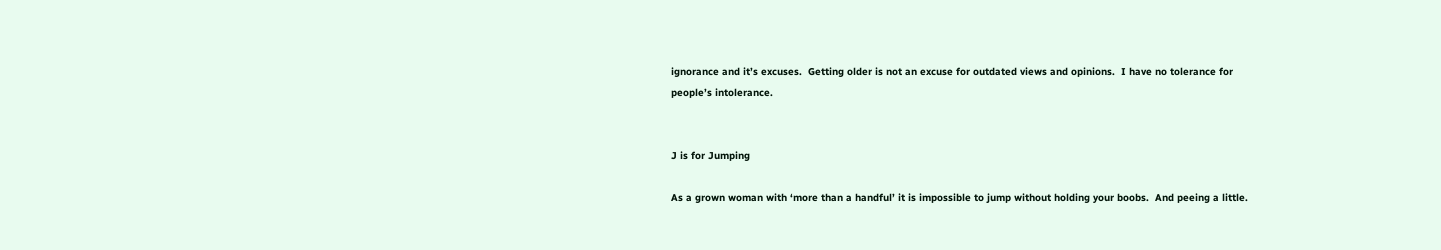ignorance and it’s excuses.  Getting older is not an excuse for outdated views and opinions.  I have no tolerance for people’s intolerance.


J is for Jumping

As a grown woman with ‘more than a handful’ it is impossible to jump without holding your boobs.  And peeing a little.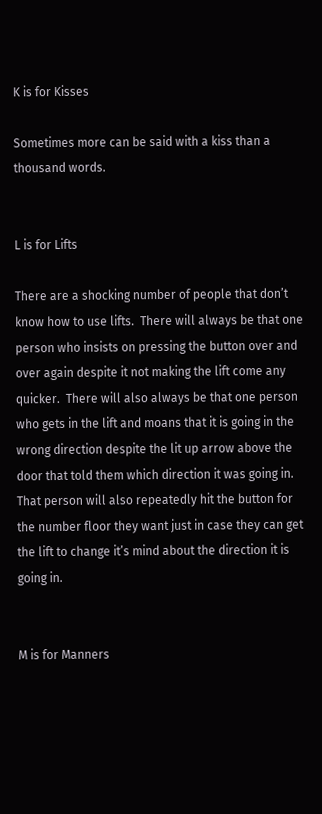K is for Kisses

Sometimes more can be said with a kiss than a thousand words.


L is for Lifts

There are a shocking number of people that don’t know how to use lifts.  There will always be that one person who insists on pressing the button over and over again despite it not making the lift come any quicker.  There will also always be that one person who gets in the lift and moans that it is going in the wrong direction despite the lit up arrow above the door that told them which direction it was going in.  That person will also repeatedly hit the button for the number floor they want just in case they can get the lift to change it’s mind about the direction it is going in.


M is for Manners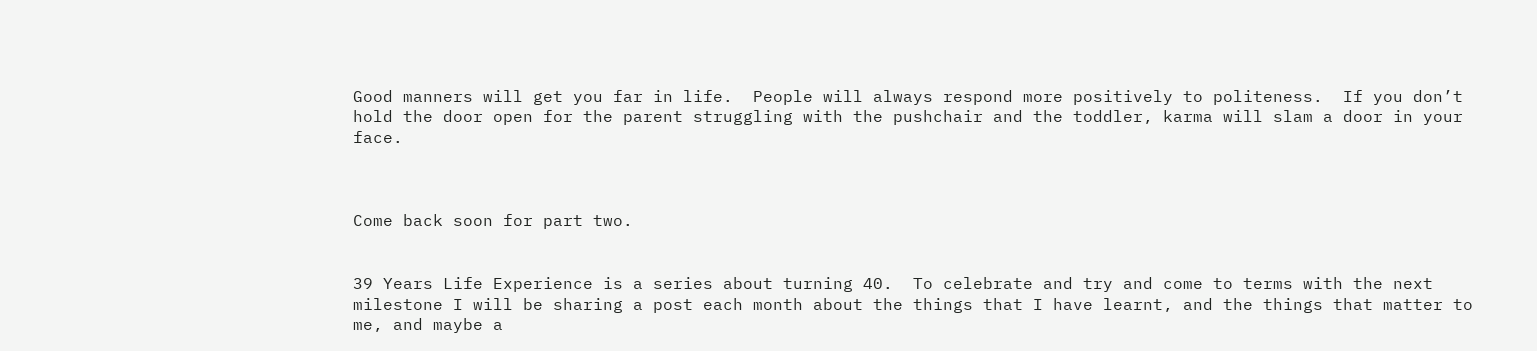Good manners will get you far in life.  People will always respond more positively to politeness.  If you don’t hold the door open for the parent struggling with the pushchair and the toddler, karma will slam a door in your face.



Come back soon for part two.


39 Years Life Experience is a series about turning 40.  To celebrate and try and come to terms with the next milestone I will be sharing a post each month about the things that I have learnt, and the things that matter to me, and maybe a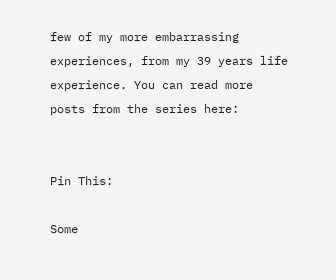few of my more embarrassing experiences, from my 39 years life experience. You can read more posts from the series here:


Pin This:

Some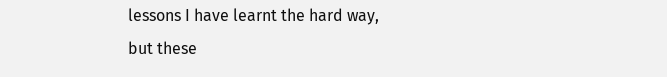lessons I have learnt the hard way, but these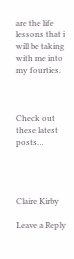are the life lessons that i will be taking with me into my fourties.



Check out these latest posts…




Claire Kirby

Leave a Reply